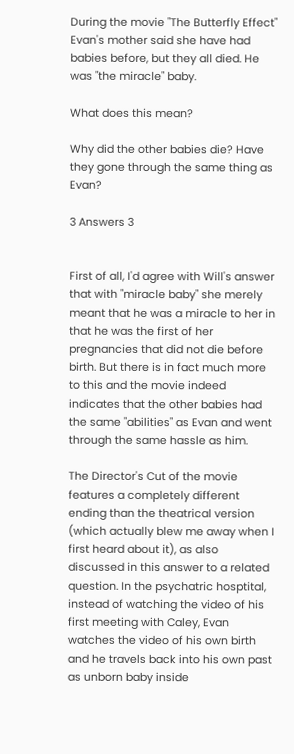During the movie "The Butterfly Effect" Evan's mother said she have had babies before, but they all died. He was "the miracle" baby.

What does this mean?

Why did the other babies die? Have they gone through the same thing as Evan?

3 Answers 3


First of all, I'd agree with Will's answer that with "miracle baby" she merely meant that he was a miracle to her in that he was the first of her pregnancies that did not die before birth. But there is in fact much more to this and the movie indeed indicates that the other babies had the same "abilities" as Evan and went through the same hassle as him.

The Director's Cut of the movie features a completely different ending than the theatrical version (which actually blew me away when I first heard about it), as also discussed in this answer to a related question. In the psychatric hosptital, instead of watching the video of his first meeting with Caley, Evan watches the video of his own birth and he travels back into his own past as unborn baby inside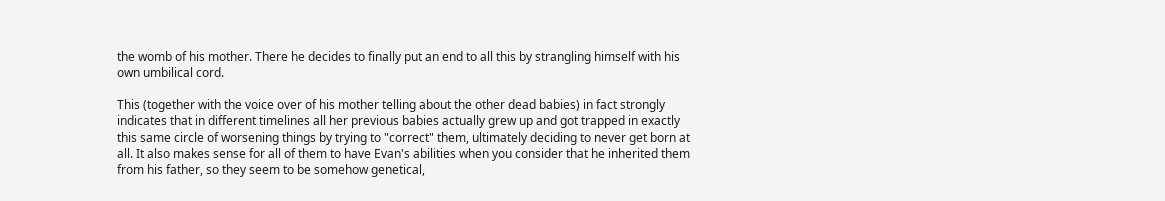the womb of his mother. There he decides to finally put an end to all this by strangling himself with his own umbilical cord.

This (together with the voice over of his mother telling about the other dead babies) in fact strongly indicates that in different timelines all her previous babies actually grew up and got trapped in exactly this same circle of worsening things by trying to "correct" them, ultimately deciding to never get born at all. It also makes sense for all of them to have Evan's abilities when you consider that he inherited them from his father, so they seem to be somehow genetical,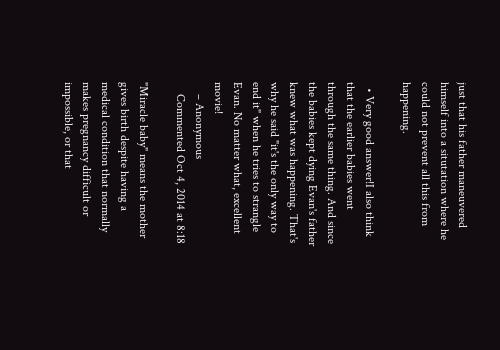just that his father maneuvered himself into a situtation where he could not prevent all this from happening.

  • Very good answer!I also think that the earlier babies went through the same thing. And since the babies kept dying Evan's father knew what was happening. That's why he said "it's the only way to end it" when he tries to strangle Evan. No matter what, excellent movie!
    – Anonymous
    Commented Oct 4, 2014 at 8:18

"Miracle baby" means the mother gives birth despite having a medical condition that normally makes pregnancy difficult or impossible, or that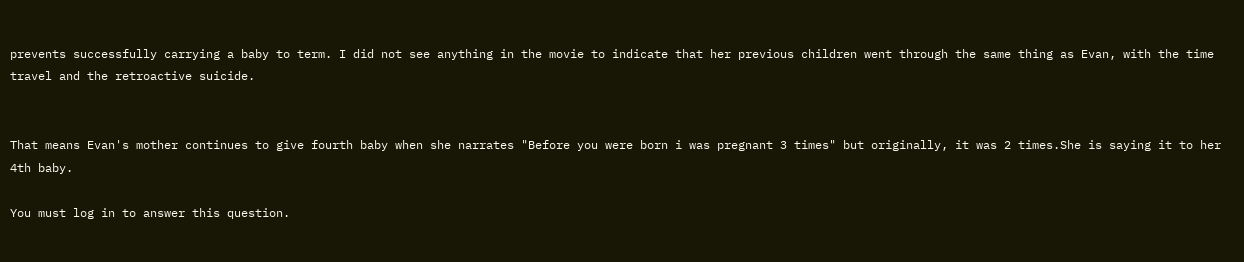prevents successfully carrying a baby to term. I did not see anything in the movie to indicate that her previous children went through the same thing as Evan, with the time travel and the retroactive suicide.


That means Evan's mother continues to give fourth baby when she narrates "Before you were born i was pregnant 3 times" but originally, it was 2 times.She is saying it to her 4th baby.

You must log in to answer this question.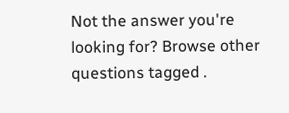Not the answer you're looking for? Browse other questions tagged .